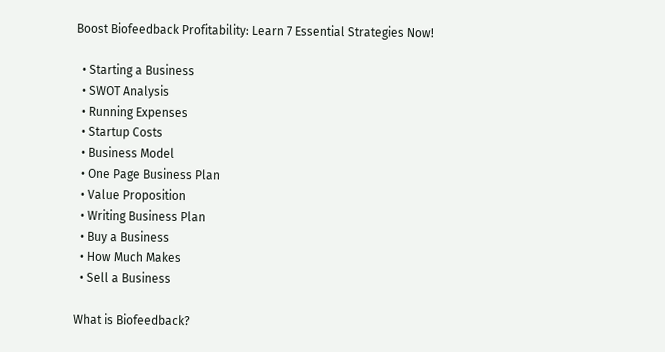Boost Biofeedback Profitability: Learn 7 Essential Strategies Now!

  • Starting a Business
  • SWOT Analysis
  • Running Expenses
  • Startup Costs
  • Business Model
  • One Page Business Plan
  • Value Proposition
  • Writing Business Plan
  • Buy a Business
  • How Much Makes
  • Sell a Business

What is Biofeedback?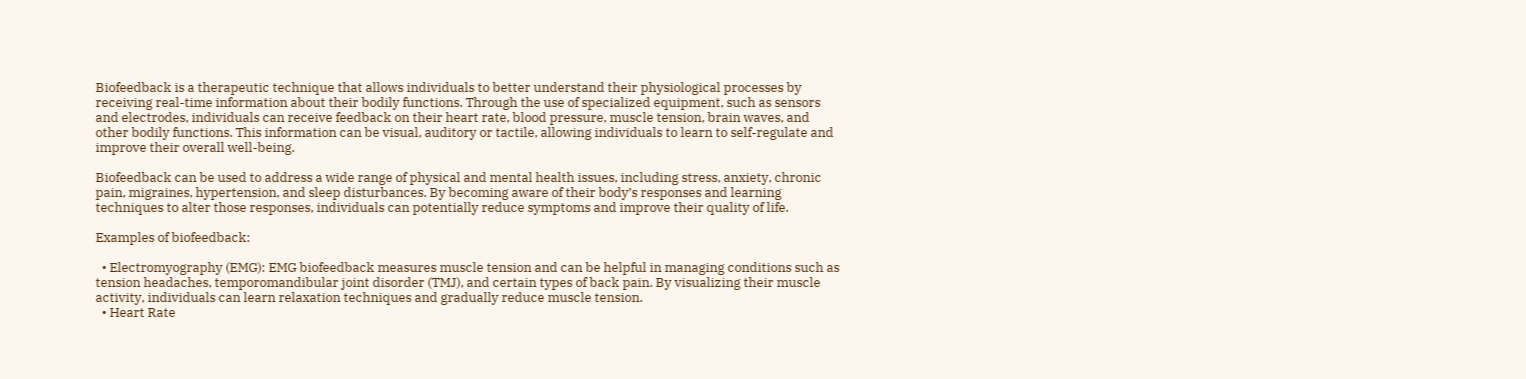Biofeedback is a therapeutic technique that allows individuals to better understand their physiological processes by receiving real-time information about their bodily functions. Through the use of specialized equipment, such as sensors and electrodes, individuals can receive feedback on their heart rate, blood pressure, muscle tension, brain waves, and other bodily functions. This information can be visual, auditory or tactile, allowing individuals to learn to self-regulate and improve their overall well-being.

Biofeedback can be used to address a wide range of physical and mental health issues, including stress, anxiety, chronic pain, migraines, hypertension, and sleep disturbances. By becoming aware of their body’s responses and learning techniques to alter those responses, individuals can potentially reduce symptoms and improve their quality of life.

Examples of biofeedback:

  • Electromyography (EMG): EMG biofeedback measures muscle tension and can be helpful in managing conditions such as tension headaches, temporomandibular joint disorder (TMJ), and certain types of back pain. By visualizing their muscle activity, individuals can learn relaxation techniques and gradually reduce muscle tension.
  • Heart Rate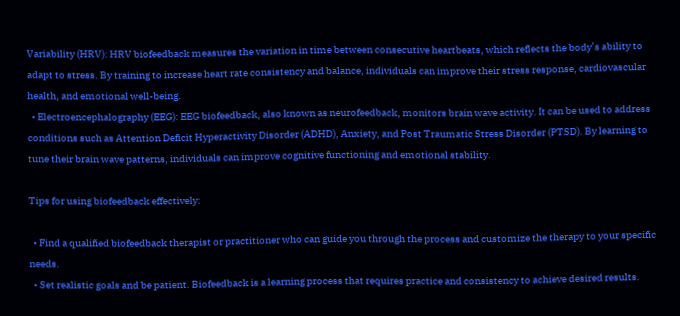Variability (HRV): HRV biofeedback measures the variation in time between consecutive heartbeats, which reflects the body’s ability to adapt to stress. By training to increase heart rate consistency and balance, individuals can improve their stress response, cardiovascular health, and emotional well-being.
  • Electroencephalography (EEG): EEG biofeedback, also known as neurofeedback, monitors brain wave activity. It can be used to address conditions such as Attention Deficit Hyperactivity Disorder (ADHD), Anxiety, and Post Traumatic Stress Disorder (PTSD). By learning to tune their brain wave patterns, individuals can improve cognitive functioning and emotional stability.

Tips for using biofeedback effectively:

  • Find a qualified biofeedback therapist or practitioner who can guide you through the process and customize the therapy to your specific needs.
  • Set realistic goals and be patient. Biofeedback is a learning process that requires practice and consistency to achieve desired results.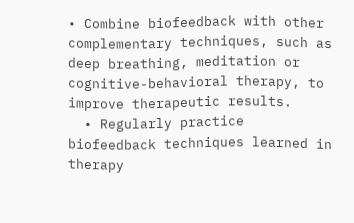• Combine biofeedback with other complementary techniques, such as deep breathing, meditation or cognitive-behavioral therapy, to improve therapeutic results.
  • Regularly practice biofeedback techniques learned in therapy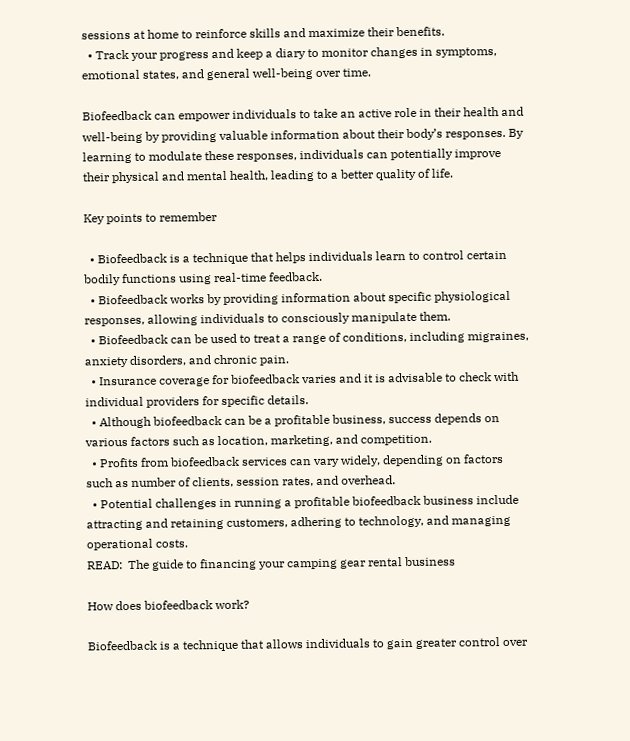sessions at home to reinforce skills and maximize their benefits.
  • Track your progress and keep a diary to monitor changes in symptoms, emotional states, and general well-being over time.

Biofeedback can empower individuals to take an active role in their health and well-being by providing valuable information about their body’s responses. By learning to modulate these responses, individuals can potentially improve their physical and mental health, leading to a better quality of life.

Key points to remember

  • Biofeedback is a technique that helps individuals learn to control certain bodily functions using real-time feedback.
  • Biofeedback works by providing information about specific physiological responses, allowing individuals to consciously manipulate them.
  • Biofeedback can be used to treat a range of conditions, including migraines, anxiety disorders, and chronic pain.
  • Insurance coverage for biofeedback varies and it is advisable to check with individual providers for specific details.
  • Although biofeedback can be a profitable business, success depends on various factors such as location, marketing, and competition.
  • Profits from biofeedback services can vary widely, depending on factors such as number of clients, session rates, and overhead.
  • Potential challenges in running a profitable biofeedback business include attracting and retaining customers, adhering to technology, and managing operational costs.
READ:  The guide to financing your camping gear rental business

How does biofeedback work?

Biofeedback is a technique that allows individuals to gain greater control over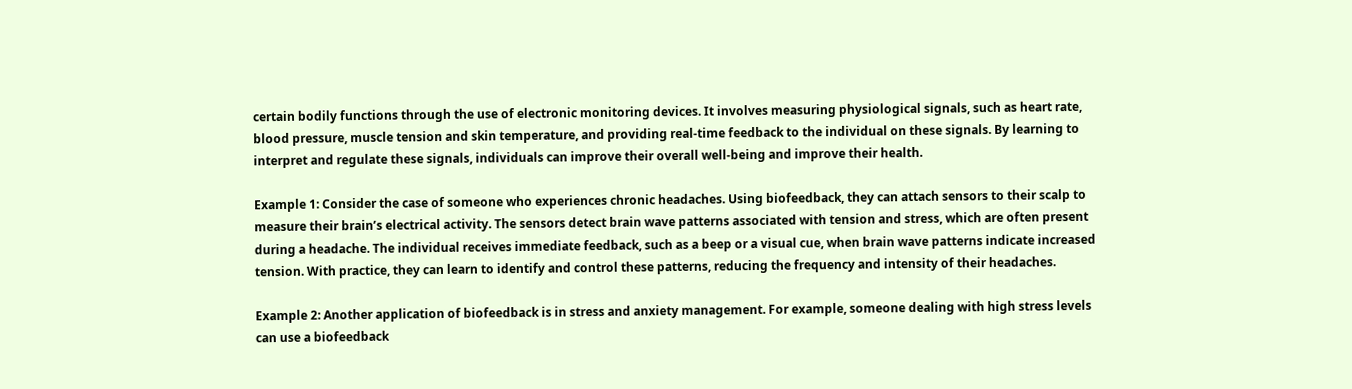certain bodily functions through the use of electronic monitoring devices. It involves measuring physiological signals, such as heart rate, blood pressure, muscle tension and skin temperature, and providing real-time feedback to the individual on these signals. By learning to interpret and regulate these signals, individuals can improve their overall well-being and improve their health.

Example 1: Consider the case of someone who experiences chronic headaches. Using biofeedback, they can attach sensors to their scalp to measure their brain’s electrical activity. The sensors detect brain wave patterns associated with tension and stress, which are often present during a headache. The individual receives immediate feedback, such as a beep or a visual cue, when brain wave patterns indicate increased tension. With practice, they can learn to identify and control these patterns, reducing the frequency and intensity of their headaches.

Example 2: Another application of biofeedback is in stress and anxiety management. For example, someone dealing with high stress levels can use a biofeedback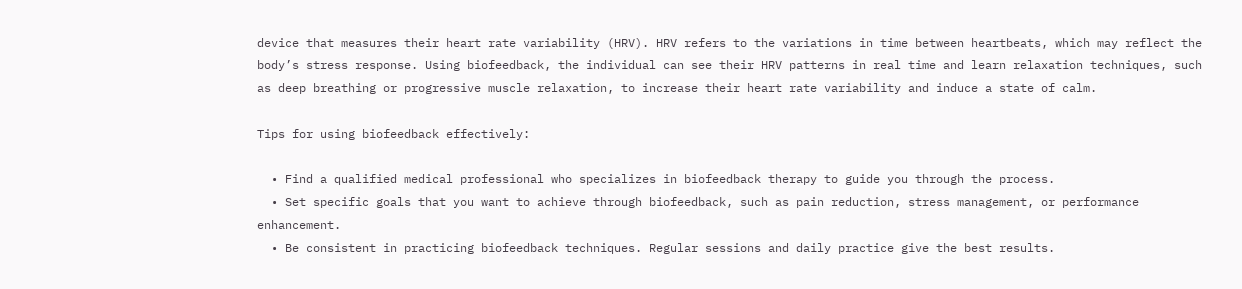device that measures their heart rate variability (HRV). HRV refers to the variations in time between heartbeats, which may reflect the body’s stress response. Using biofeedback, the individual can see their HRV patterns in real time and learn relaxation techniques, such as deep breathing or progressive muscle relaxation, to increase their heart rate variability and induce a state of calm.

Tips for using biofeedback effectively:

  • Find a qualified medical professional who specializes in biofeedback therapy to guide you through the process.
  • Set specific goals that you want to achieve through biofeedback, such as pain reduction, stress management, or performance enhancement.
  • Be consistent in practicing biofeedback techniques. Regular sessions and daily practice give the best results.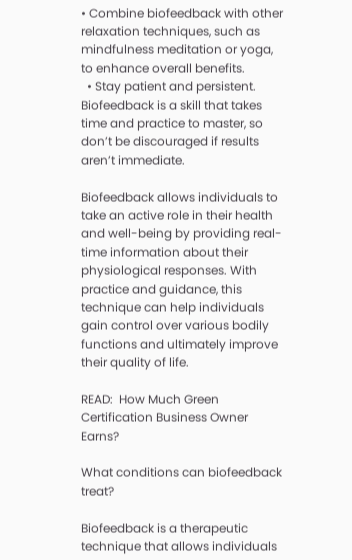• Combine biofeedback with other relaxation techniques, such as mindfulness meditation or yoga, to enhance overall benefits.
  • Stay patient and persistent. Biofeedback is a skill that takes time and practice to master, so don’t be discouraged if results aren’t immediate.

Biofeedback allows individuals to take an active role in their health and well-being by providing real-time information about their physiological responses. With practice and guidance, this technique can help individuals gain control over various bodily functions and ultimately improve their quality of life.

READ:  How Much Green Certification Business Owner Earns?

What conditions can biofeedback treat?

Biofeedback is a therapeutic technique that allows individuals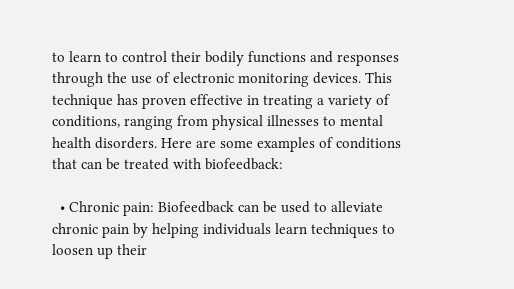to learn to control their bodily functions and responses through the use of electronic monitoring devices. This technique has proven effective in treating a variety of conditions, ranging from physical illnesses to mental health disorders. Here are some examples of conditions that can be treated with biofeedback:

  • Chronic pain: Biofeedback can be used to alleviate chronic pain by helping individuals learn techniques to loosen up their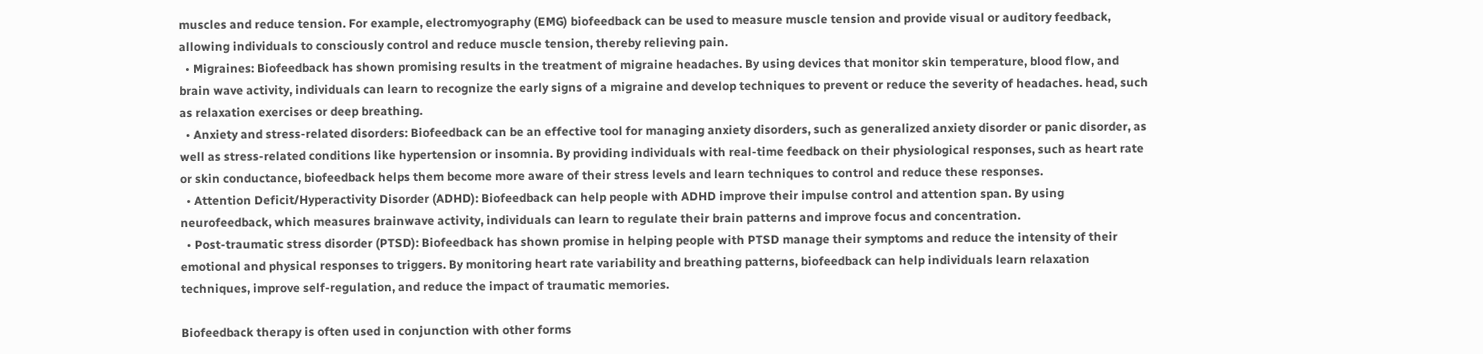muscles and reduce tension. For example, electromyography (EMG) biofeedback can be used to measure muscle tension and provide visual or auditory feedback, allowing individuals to consciously control and reduce muscle tension, thereby relieving pain.
  • Migraines: Biofeedback has shown promising results in the treatment of migraine headaches. By using devices that monitor skin temperature, blood flow, and brain wave activity, individuals can learn to recognize the early signs of a migraine and develop techniques to prevent or reduce the severity of headaches. head, such as relaxation exercises or deep breathing.
  • Anxiety and stress-related disorders: Biofeedback can be an effective tool for managing anxiety disorders, such as generalized anxiety disorder or panic disorder, as well as stress-related conditions like hypertension or insomnia. By providing individuals with real-time feedback on their physiological responses, such as heart rate or skin conductance, biofeedback helps them become more aware of their stress levels and learn techniques to control and reduce these responses.
  • Attention Deficit/Hyperactivity Disorder (ADHD): Biofeedback can help people with ADHD improve their impulse control and attention span. By using neurofeedback, which measures brainwave activity, individuals can learn to regulate their brain patterns and improve focus and concentration.
  • Post-traumatic stress disorder (PTSD): Biofeedback has shown promise in helping people with PTSD manage their symptoms and reduce the intensity of their emotional and physical responses to triggers. By monitoring heart rate variability and breathing patterns, biofeedback can help individuals learn relaxation techniques, improve self-regulation, and reduce the impact of traumatic memories.

Biofeedback therapy is often used in conjunction with other forms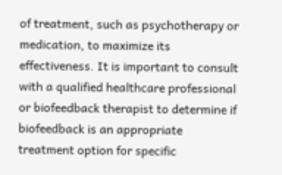of treatment, such as psychotherapy or medication, to maximize its effectiveness. It is important to consult with a qualified healthcare professional or biofeedback therapist to determine if biofeedback is an appropriate treatment option for specific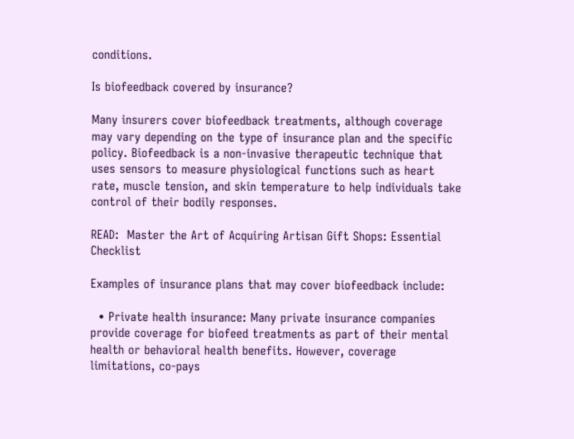conditions.

Is biofeedback covered by insurance?

Many insurers cover biofeedback treatments, although coverage may vary depending on the type of insurance plan and the specific policy. Biofeedback is a non-invasive therapeutic technique that uses sensors to measure physiological functions such as heart rate, muscle tension, and skin temperature to help individuals take control of their bodily responses.

READ:  Master the Art of Acquiring Artisan Gift Shops: Essential Checklist

Examples of insurance plans that may cover biofeedback include:

  • Private health insurance: Many private insurance companies provide coverage for biofeed treatments as part of their mental health or behavioral health benefits. However, coverage limitations, co-pays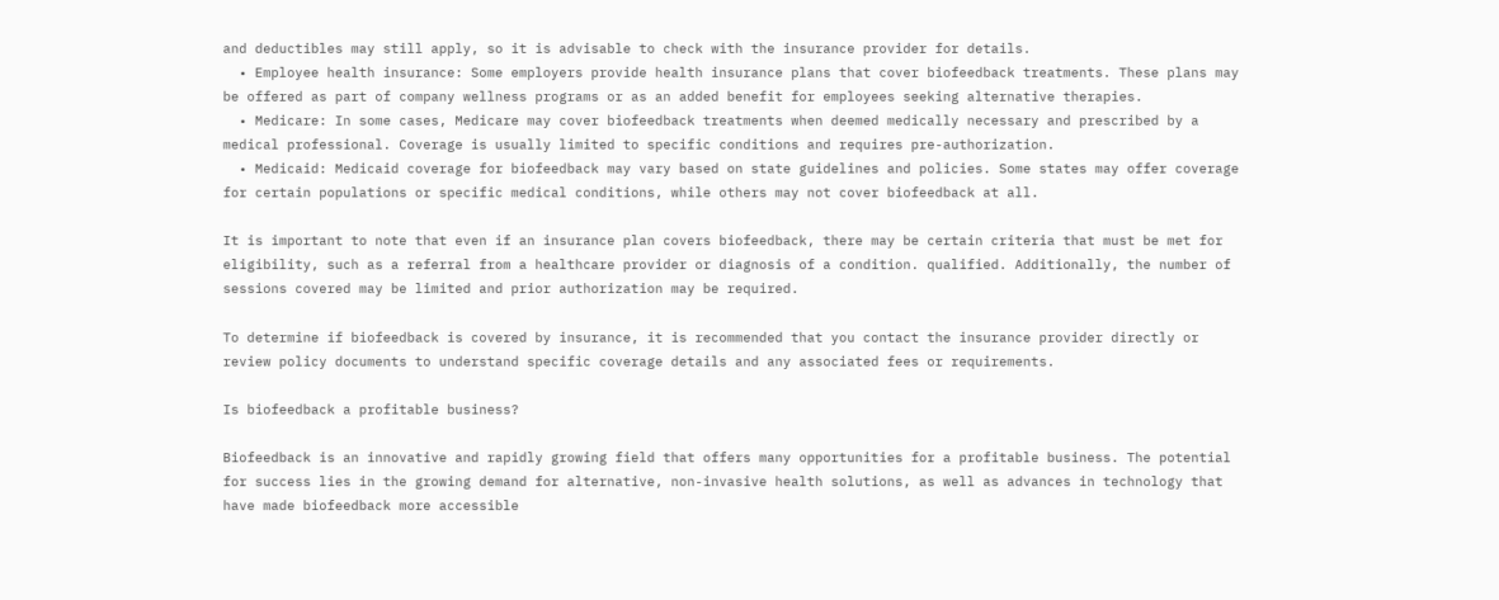and deductibles may still apply, so it is advisable to check with the insurance provider for details.
  • Employee health insurance: Some employers provide health insurance plans that cover biofeedback treatments. These plans may be offered as part of company wellness programs or as an added benefit for employees seeking alternative therapies.
  • Medicare: In some cases, Medicare may cover biofeedback treatments when deemed medically necessary and prescribed by a medical professional. Coverage is usually limited to specific conditions and requires pre-authorization.
  • Medicaid: Medicaid coverage for biofeedback may vary based on state guidelines and policies. Some states may offer coverage for certain populations or specific medical conditions, while others may not cover biofeedback at all.

It is important to note that even if an insurance plan covers biofeedback, there may be certain criteria that must be met for eligibility, such as a referral from a healthcare provider or diagnosis of a condition. qualified. Additionally, the number of sessions covered may be limited and prior authorization may be required.

To determine if biofeedback is covered by insurance, it is recommended that you contact the insurance provider directly or review policy documents to understand specific coverage details and any associated fees or requirements.

Is biofeedback a profitable business?

Biofeedback is an innovative and rapidly growing field that offers many opportunities for a profitable business. The potential for success lies in the growing demand for alternative, non-invasive health solutions, as well as advances in technology that have made biofeedback more accessible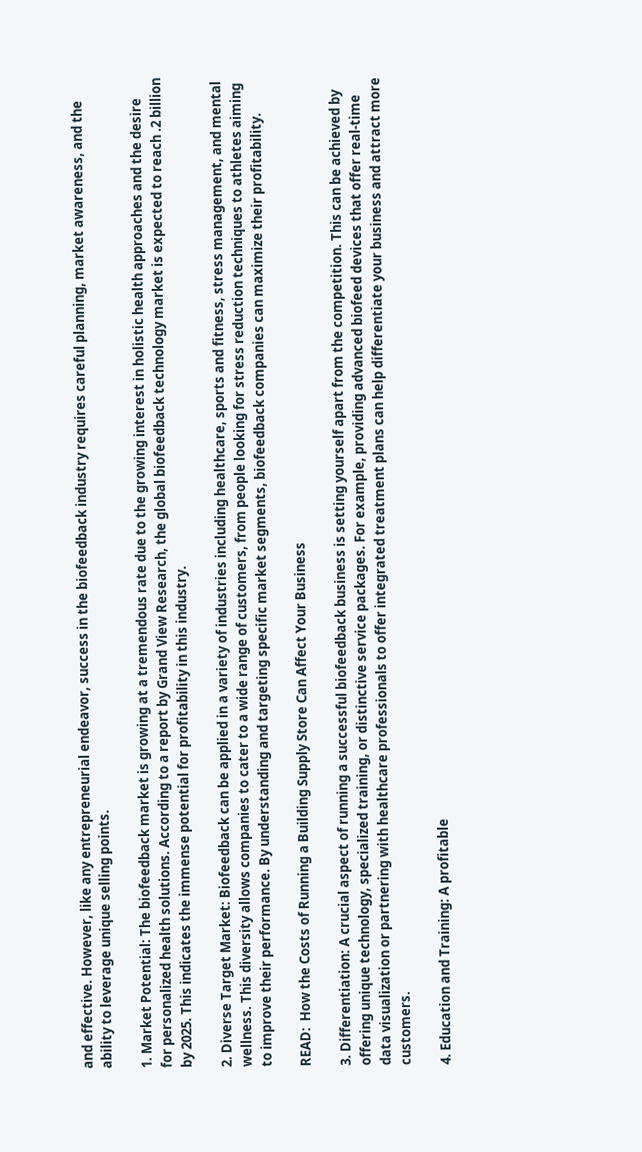and effective. However, like any entrepreneurial endeavor, success in the biofeedback industry requires careful planning, market awareness, and the ability to leverage unique selling points.

1. Market Potential: The biofeedback market is growing at a tremendous rate due to the growing interest in holistic health approaches and the desire for personalized health solutions. According to a report by Grand View Research, the global biofeedback technology market is expected to reach .2 billion by 2025. This indicates the immense potential for profitability in this industry.

2. Diverse Target Market: Biofeedback can be applied in a variety of industries including healthcare, sports and fitness, stress management, and mental wellness. This diversity allows companies to cater to a wide range of customers, from people looking for stress reduction techniques to athletes aiming to improve their performance. By understanding and targeting specific market segments, biofeedback companies can maximize their profitability.

READ:  How the Costs of Running a Building Supply Store Can Affect Your Business

3. Differentiation: A crucial aspect of running a successful biofeedback business is setting yourself apart from the competition. This can be achieved by offering unique technology, specialized training, or distinctive service packages. For example, providing advanced biofeed devices that offer real-time data visualization or partnering with healthcare professionals to offer integrated treatment plans can help differentiate your business and attract more customers.

4. Education and Training: A profitable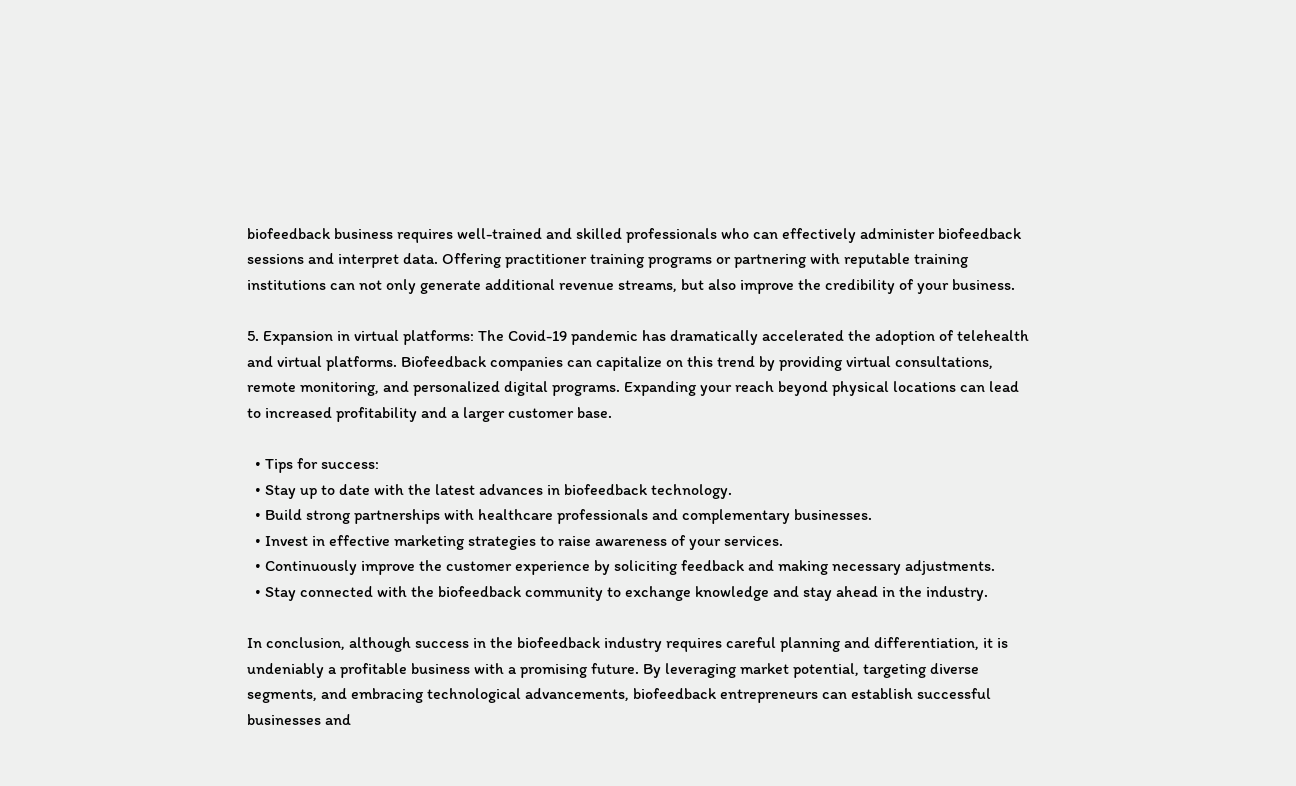biofeedback business requires well-trained and skilled professionals who can effectively administer biofeedback sessions and interpret data. Offering practitioner training programs or partnering with reputable training institutions can not only generate additional revenue streams, but also improve the credibility of your business.

5. Expansion in virtual platforms: The Covid-19 pandemic has dramatically accelerated the adoption of telehealth and virtual platforms. Biofeedback companies can capitalize on this trend by providing virtual consultations, remote monitoring, and personalized digital programs. Expanding your reach beyond physical locations can lead to increased profitability and a larger customer base.

  • Tips for success:
  • Stay up to date with the latest advances in biofeedback technology.
  • Build strong partnerships with healthcare professionals and complementary businesses.
  • Invest in effective marketing strategies to raise awareness of your services.
  • Continuously improve the customer experience by soliciting feedback and making necessary adjustments.
  • Stay connected with the biofeedback community to exchange knowledge and stay ahead in the industry.

In conclusion, although success in the biofeedback industry requires careful planning and differentiation, it is undeniably a profitable business with a promising future. By leveraging market potential, targeting diverse segments, and embracing technological advancements, biofeedback entrepreneurs can establish successful businesses and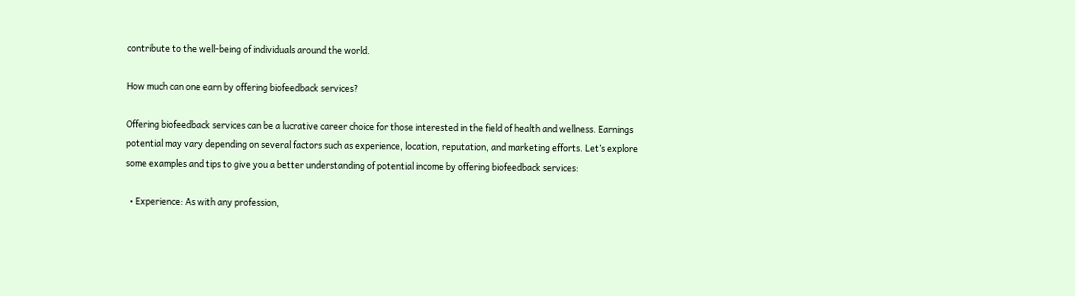contribute to the well-being of individuals around the world.

How much can one earn by offering biofeedback services?

Offering biofeedback services can be a lucrative career choice for those interested in the field of health and wellness. Earnings potential may vary depending on several factors such as experience, location, reputation, and marketing efforts. Let’s explore some examples and tips to give you a better understanding of potential income by offering biofeedback services:

  • Experience: As with any profession,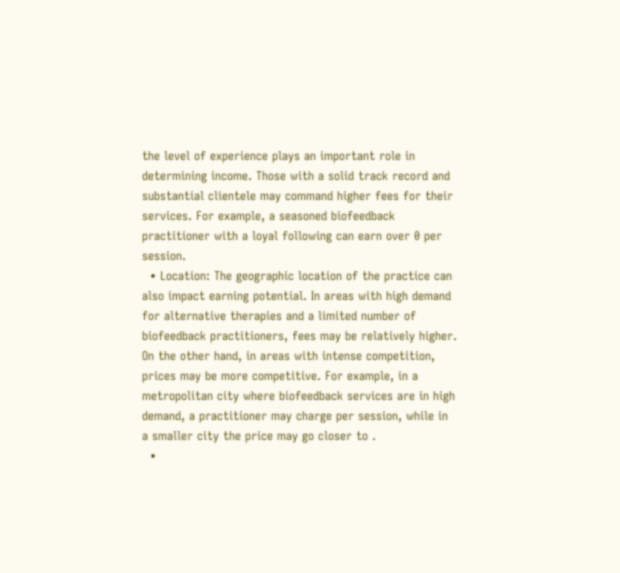the level of experience plays an important role in determining income. Those with a solid track record and substantial clientele may command higher fees for their services. For example, a seasoned biofeedback practitioner with a loyal following can earn over 0 per session.
  • Location: The geographic location of the practice can also impact earning potential. In areas with high demand for alternative therapies and a limited number of biofeedback practitioners, fees may be relatively higher. On the other hand, in areas with intense competition, prices may be more competitive. For example, in a metropolitan city where biofeedback services are in high demand, a practitioner may charge per session, while in a smaller city the price may go closer to .
  •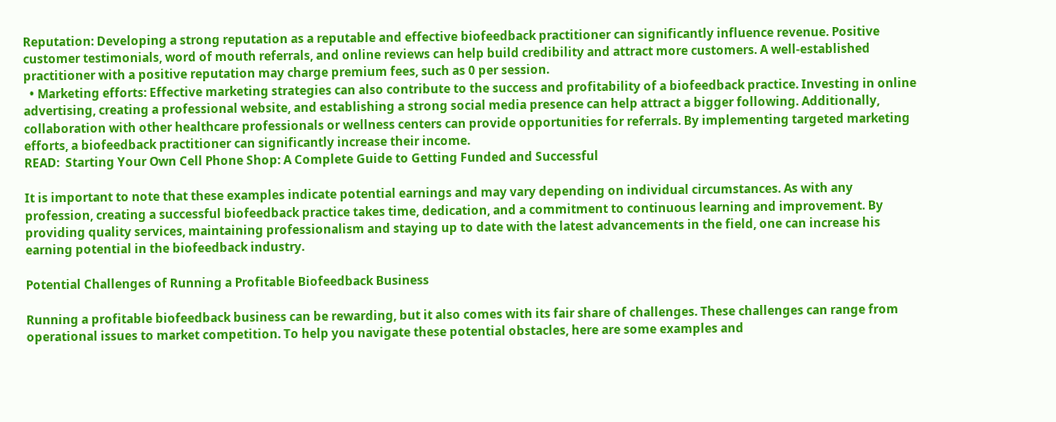Reputation: Developing a strong reputation as a reputable and effective biofeedback practitioner can significantly influence revenue. Positive customer testimonials, word of mouth referrals, and online reviews can help build credibility and attract more customers. A well-established practitioner with a positive reputation may charge premium fees, such as 0 per session.
  • Marketing efforts: Effective marketing strategies can also contribute to the success and profitability of a biofeedback practice. Investing in online advertising, creating a professional website, and establishing a strong social media presence can help attract a bigger following. Additionally, collaboration with other healthcare professionals or wellness centers can provide opportunities for referrals. By implementing targeted marketing efforts, a biofeedback practitioner can significantly increase their income.
READ:  Starting Your Own Cell Phone Shop: A Complete Guide to Getting Funded and Successful

It is important to note that these examples indicate potential earnings and may vary depending on individual circumstances. As with any profession, creating a successful biofeedback practice takes time, dedication, and a commitment to continuous learning and improvement. By providing quality services, maintaining professionalism and staying up to date with the latest advancements in the field, one can increase his earning potential in the biofeedback industry.

Potential Challenges of Running a Profitable Biofeedback Business

Running a profitable biofeedback business can be rewarding, but it also comes with its fair share of challenges. These challenges can range from operational issues to market competition. To help you navigate these potential obstacles, here are some examples and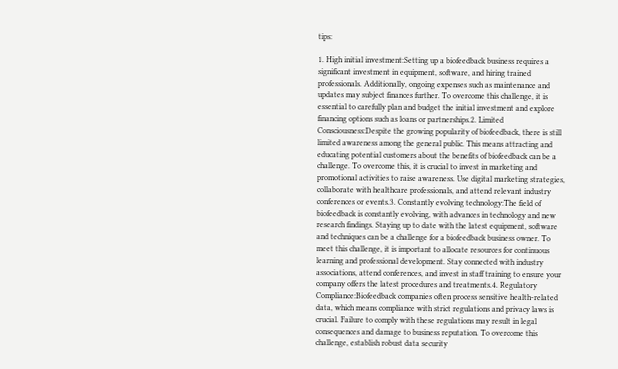tips:

1. High initial investment:Setting up a biofeedback business requires a significant investment in equipment, software, and hiring trained professionals. Additionally, ongoing expenses such as maintenance and updates may subject finances further. To overcome this challenge, it is essential to carefully plan and budget the initial investment and explore financing options such as loans or partnerships.2. Limited Consciousness:Despite the growing popularity of biofeedback, there is still limited awareness among the general public. This means attracting and educating potential customers about the benefits of biofeedback can be a challenge. To overcome this, it is crucial to invest in marketing and promotional activities to raise awareness. Use digital marketing strategies, collaborate with healthcare professionals, and attend relevant industry conferences or events.3. Constantly evolving technology:The field of biofeedback is constantly evolving, with advances in technology and new research findings. Staying up to date with the latest equipment, software and techniques can be a challenge for a biofeedback business owner. To meet this challenge, it is important to allocate resources for continuous learning and professional development. Stay connected with industry associations, attend conferences, and invest in staff training to ensure your company offers the latest procedures and treatments.4. Regulatory Compliance:Biofeedback companies often process sensitive health-related data, which means compliance with strict regulations and privacy laws is crucial. Failure to comply with these regulations may result in legal consequences and damage to business reputation. To overcome this challenge, establish robust data security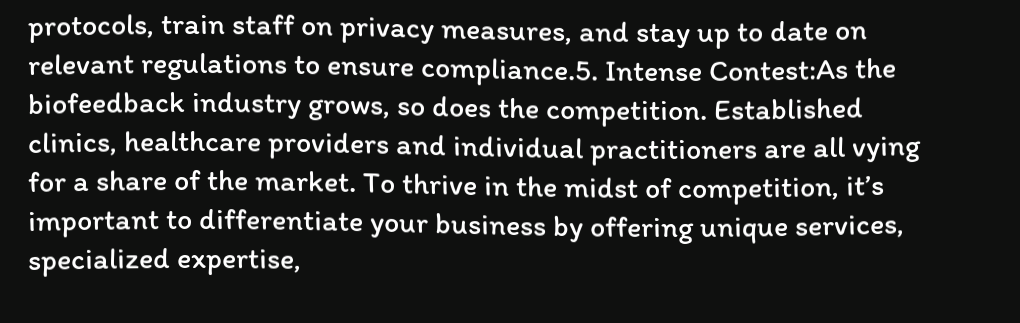protocols, train staff on privacy measures, and stay up to date on relevant regulations to ensure compliance.5. Intense Contest:As the biofeedback industry grows, so does the competition. Established clinics, healthcare providers and individual practitioners are all vying for a share of the market. To thrive in the midst of competition, it’s important to differentiate your business by offering unique services, specialized expertise,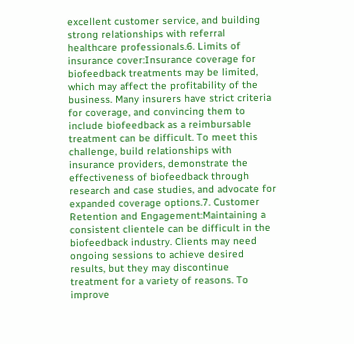excellent customer service, and building strong relationships with referral healthcare professionals.6. Limits of insurance cover:Insurance coverage for biofeedback treatments may be limited, which may affect the profitability of the business. Many insurers have strict criteria for coverage, and convincing them to include biofeedback as a reimbursable treatment can be difficult. To meet this challenge, build relationships with insurance providers, demonstrate the effectiveness of biofeedback through research and case studies, and advocate for expanded coverage options.7. Customer Retention and Engagement:Maintaining a consistent clientele can be difficult in the biofeedback industry. Clients may need ongoing sessions to achieve desired results, but they may discontinue treatment for a variety of reasons. To improve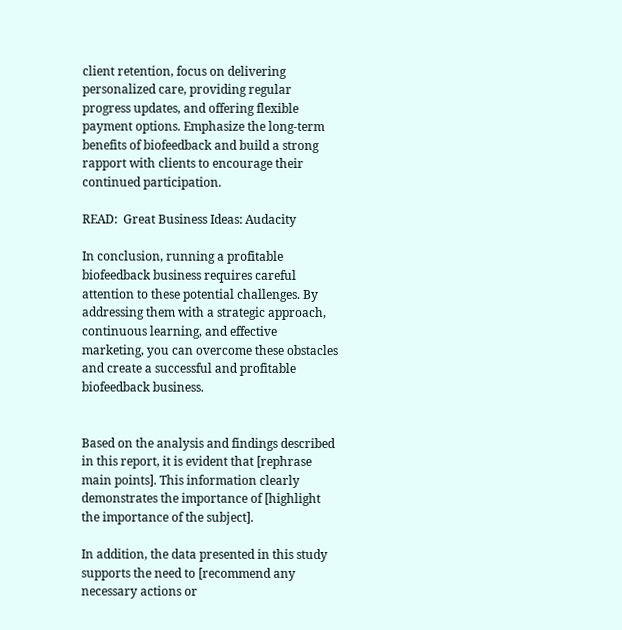client retention, focus on delivering personalized care, providing regular progress updates, and offering flexible payment options. Emphasize the long-term benefits of biofeedback and build a strong rapport with clients to encourage their continued participation.

READ:  Great Business Ideas: Audacity

In conclusion, running a profitable biofeedback business requires careful attention to these potential challenges. By addressing them with a strategic approach, continuous learning, and effective marketing, you can overcome these obstacles and create a successful and profitable biofeedback business.


Based on the analysis and findings described in this report, it is evident that [rephrase main points]. This information clearly demonstrates the importance of [highlight the importance of the subject].

In addition, the data presented in this study supports the need to [recommend any necessary actions or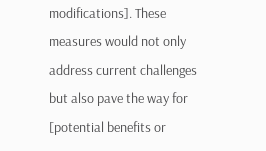modifications]. These measures would not only address current challenges but also pave the way for [potential benefits or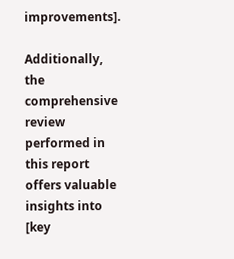improvements].

Additionally, the comprehensive review performed in this report offers valuable insights into [key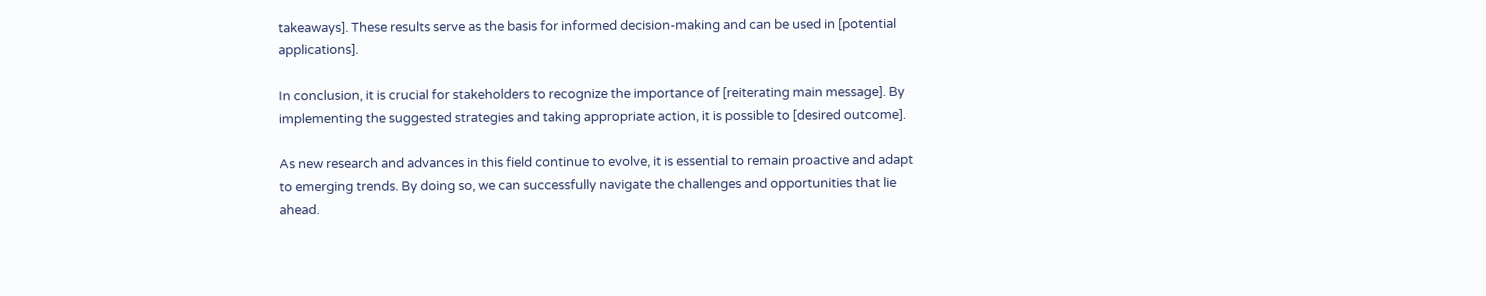takeaways]. These results serve as the basis for informed decision-making and can be used in [potential applications].

In conclusion, it is crucial for stakeholders to recognize the importance of [reiterating main message]. By implementing the suggested strategies and taking appropriate action, it is possible to [desired outcome].

As new research and advances in this field continue to evolve, it is essential to remain proactive and adapt to emerging trends. By doing so, we can successfully navigate the challenges and opportunities that lie ahead.